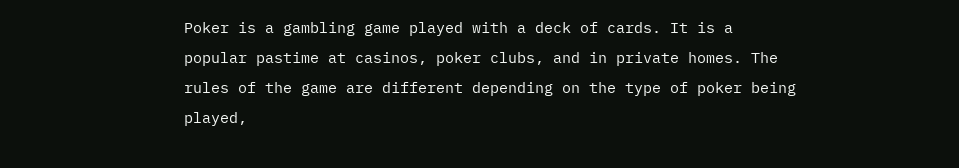Poker is a gambling game played with a deck of cards. It is a popular pastime at casinos, poker clubs, and in private homes. The rules of the game are different depending on the type of poker being played,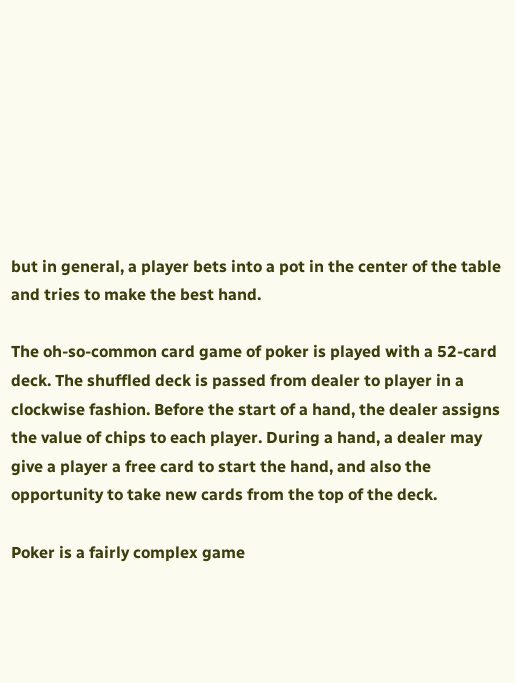but in general, a player bets into a pot in the center of the table and tries to make the best hand.

The oh-so-common card game of poker is played with a 52-card deck. The shuffled deck is passed from dealer to player in a clockwise fashion. Before the start of a hand, the dealer assigns the value of chips to each player. During a hand, a dealer may give a player a free card to start the hand, and also the opportunity to take new cards from the top of the deck.

Poker is a fairly complex game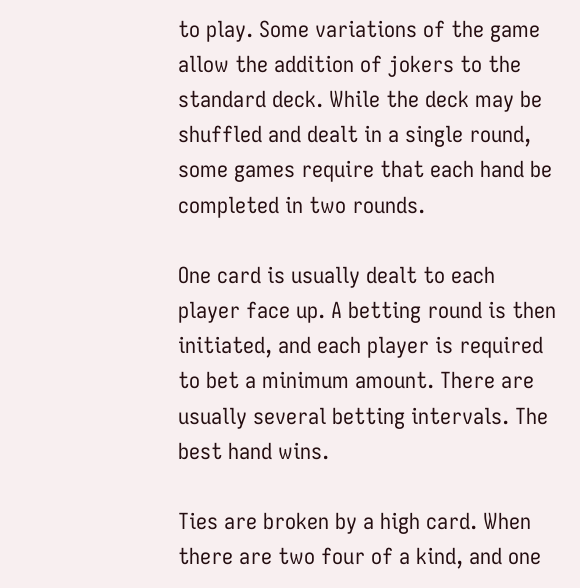to play. Some variations of the game allow the addition of jokers to the standard deck. While the deck may be shuffled and dealt in a single round, some games require that each hand be completed in two rounds.

One card is usually dealt to each player face up. A betting round is then initiated, and each player is required to bet a minimum amount. There are usually several betting intervals. The best hand wins.

Ties are broken by a high card. When there are two four of a kind, and one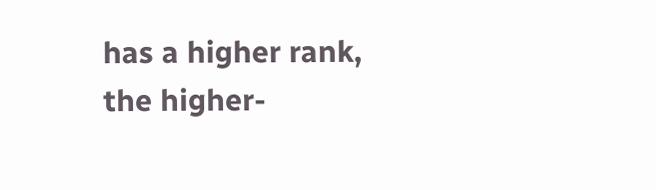has a higher rank, the higher-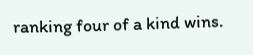ranking four of a kind wins.